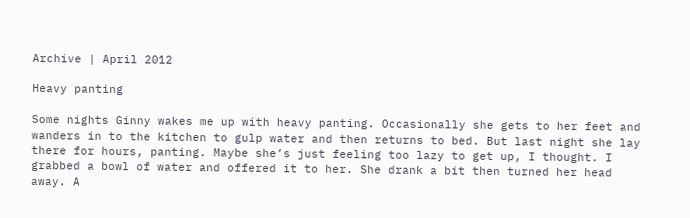Archive | April 2012

Heavy panting

Some nights Ginny wakes me up with heavy panting. Occasionally she gets to her feet and wanders in to the kitchen to gulp water and then returns to bed. But last night she lay there for hours, panting. Maybe she’s just feeling too lazy to get up, I thought. I grabbed a bowl of water and offered it to her. She drank a bit then turned her head away. A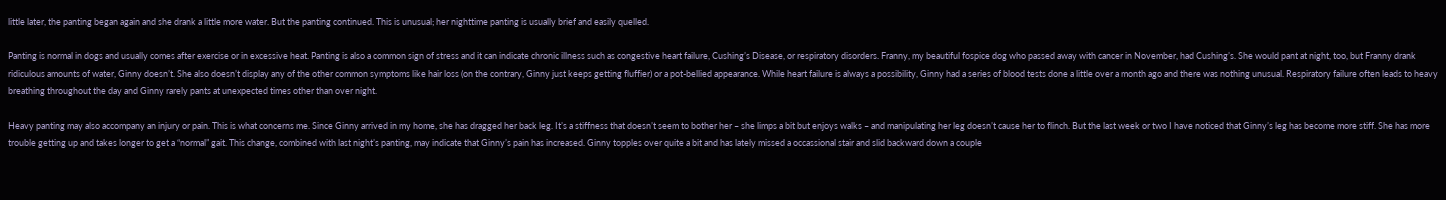little later, the panting began again and she drank a little more water. But the panting continued. This is unusual; her nighttime panting is usually brief and easily quelled.

Panting is normal in dogs and usually comes after exercise or in excessive heat. Panting is also a common sign of stress and it can indicate chronic illness such as congestive heart failure, Cushing’s Disease, or respiratory disorders. Franny, my beautiful fospice dog who passed away with cancer in November, had Cushing’s. She would pant at night, too, but Franny drank ridiculous amounts of water, Ginny doesn’t. She also doesn’t display any of the other common symptoms like hair loss (on the contrary, Ginny just keeps getting fluffier) or a pot-bellied appearance. While heart failure is always a possibility, Ginny had a series of blood tests done a little over a month ago and there was nothing unusual. Respiratory failure often leads to heavy breathing throughout the day and Ginny rarely pants at unexpected times other than over night.

Heavy panting may also accompany an injury or pain. This is what concerns me. Since Ginny arrived in my home, she has dragged her back leg. It’s a stiffness that doesn’t seem to bother her – she limps a bit but enjoys walks – and manipulating her leg doesn’t cause her to flinch. But the last week or two I have noticed that Ginny’s leg has become more stiff. She has more trouble getting up and takes longer to get a “normal” gait. This change, combined with last night’s panting, may indicate that Ginny’s pain has increased. Ginny topples over quite a bit and has lately missed a occassional stair and slid backward down a couple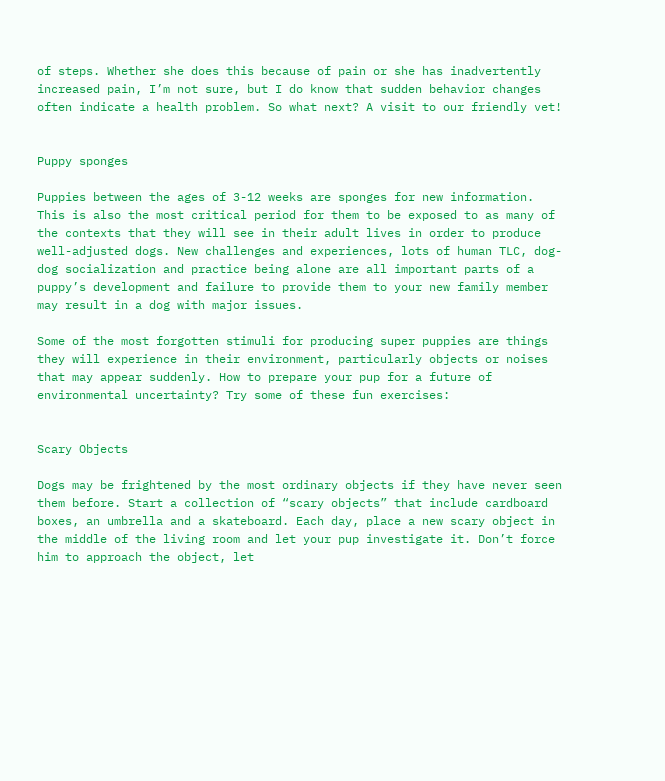of steps. Whether she does this because of pain or she has inadvertently increased pain, I’m not sure, but I do know that sudden behavior changes often indicate a health problem. So what next? A visit to our friendly vet!


Puppy sponges

Puppies between the ages of 3-12 weeks are sponges for new information. This is also the most critical period for them to be exposed to as many of the contexts that they will see in their adult lives in order to produce well-adjusted dogs. New challenges and experiences, lots of human TLC, dog-dog socialization and practice being alone are all important parts of a puppy’s development and failure to provide them to your new family member may result in a dog with major issues.

Some of the most forgotten stimuli for producing super puppies are things they will experience in their environment, particularly objects or noises that may appear suddenly. How to prepare your pup for a future of environmental uncertainty? Try some of these fun exercises:


Scary Objects

Dogs may be frightened by the most ordinary objects if they have never seen them before. Start a collection of “scary objects” that include cardboard boxes, an umbrella and a skateboard. Each day, place a new scary object in the middle of the living room and let your pup investigate it. Don’t force him to approach the object, let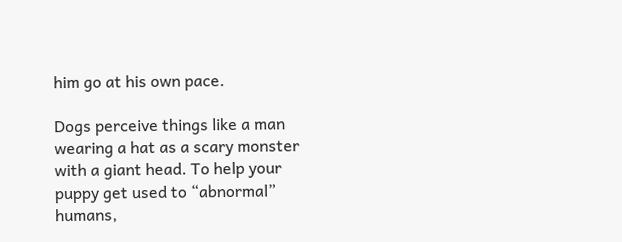him go at his own pace.

Dogs perceive things like a man wearing a hat as a scary monster with a giant head. To help your puppy get used to “abnormal” humans,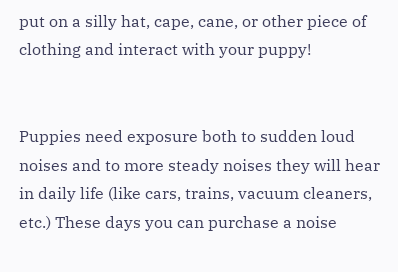put on a silly hat, cape, cane, or other piece of clothing and interact with your puppy!


Puppies need exposure both to sudden loud noises and to more steady noises they will hear in daily life (like cars, trains, vacuum cleaners, etc.) These days you can purchase a noise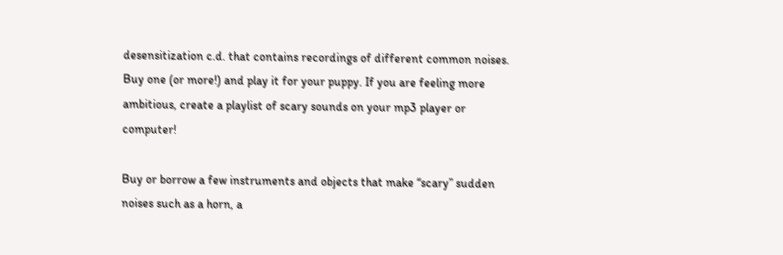desensitization c.d. that contains recordings of different common noises. Buy one (or more!) and play it for your puppy. If you are feeling more ambitious, create a playlist of scary sounds on your mp3 player or computer!

Buy or borrow a few instruments and objects that make “scary” sudden noises such as a horn, a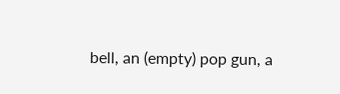bell, an (empty) pop gun, a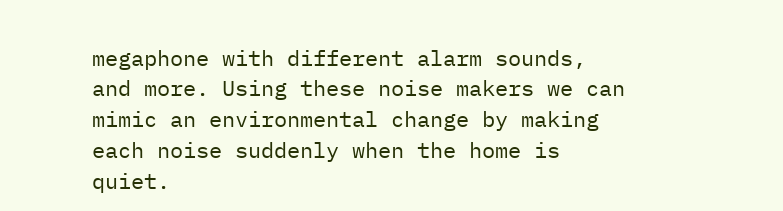megaphone with different alarm sounds, and more. Using these noise makers we can mimic an environmental change by making each noise suddenly when the home is quiet.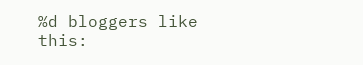%d bloggers like this: